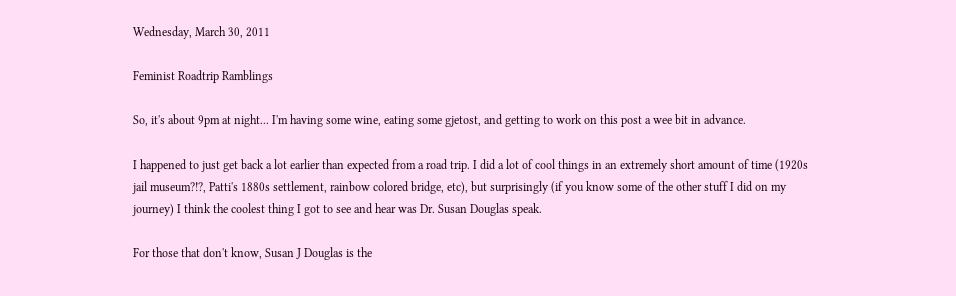Wednesday, March 30, 2011

Feminist Roadtrip Ramblings

So, it's about 9pm at night... I'm having some wine, eating some gjetost, and getting to work on this post a wee bit in advance.

I happened to just get back a lot earlier than expected from a road trip. I did a lot of cool things in an extremely short amount of time (1920s jail museum?!?, Patti's 1880s settlement, rainbow colored bridge, etc), but surprisingly (if you know some of the other stuff I did on my journey) I think the coolest thing I got to see and hear was Dr. Susan Douglas speak.

For those that don't know, Susan J Douglas is the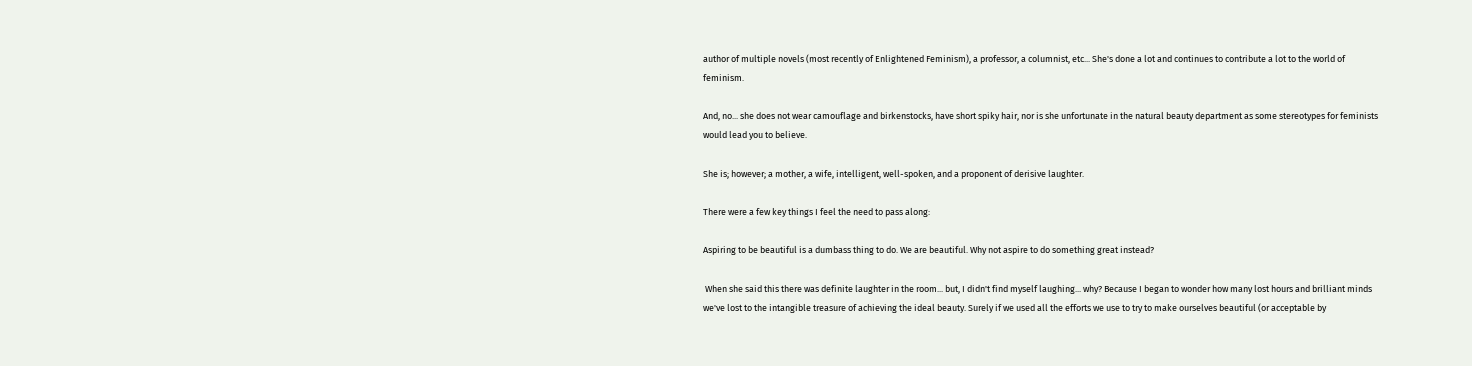author of multiple novels (most recently of Enlightened Feminism), a professor, a columnist, etc... She's done a lot and continues to contribute a lot to the world of feminism.

And, no... she does not wear camouflage and birkenstocks, have short spiky hair, nor is she unfortunate in the natural beauty department as some stereotypes for feminists would lead you to believe.

She is; however; a mother, a wife, intelligent, well-spoken, and a proponent of derisive laughter.

There were a few key things I feel the need to pass along:

Aspiring to be beautiful is a dumbass thing to do. We are beautiful. Why not aspire to do something great instead?

 When she said this there was definite laughter in the room... but, I didn't find myself laughing... why? Because I began to wonder how many lost hours and brilliant minds we've lost to the intangible treasure of achieving the ideal beauty. Surely if we used all the efforts we use to try to make ourselves beautiful (or acceptable by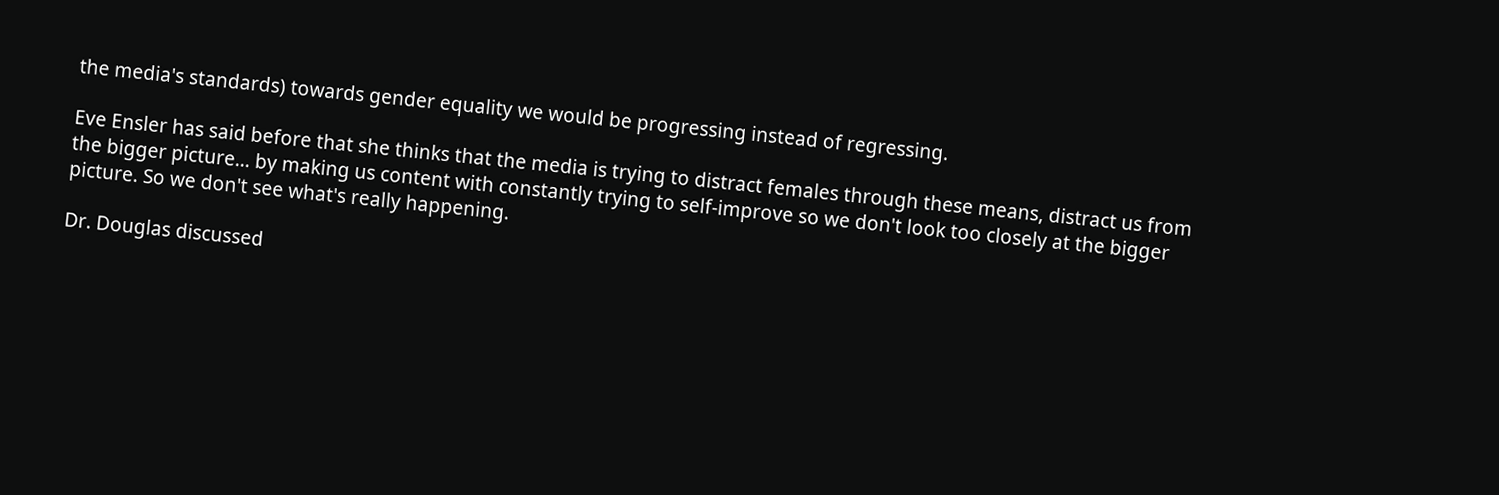the media's standards) towards gender equality we would be progressing instead of regressing.

Eve Ensler has said before that she thinks that the media is trying to distract females through these means, distract us from the bigger picture... by making us content with constantly trying to self-improve so we don't look too closely at the bigger picture. So we don't see what's really happening.

Dr. Douglas discussed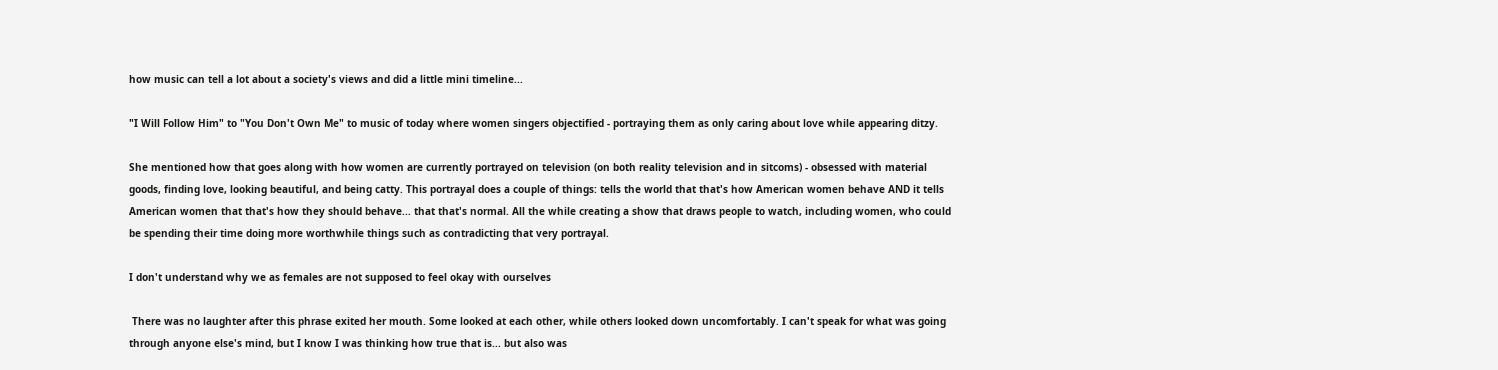how music can tell a lot about a society's views and did a little mini timeline...

"I Will Follow Him" to "You Don't Own Me" to music of today where women singers objectified - portraying them as only caring about love while appearing ditzy.

She mentioned how that goes along with how women are currently portrayed on television (on both reality television and in sitcoms) - obsessed with material goods, finding love, looking beautiful, and being catty. This portrayal does a couple of things: tells the world that that's how American women behave AND it tells American women that that's how they should behave... that that's normal. All the while creating a show that draws people to watch, including women, who could be spending their time doing more worthwhile things such as contradicting that very portrayal.

I don't understand why we as females are not supposed to feel okay with ourselves

 There was no laughter after this phrase exited her mouth. Some looked at each other, while others looked down uncomfortably. I can't speak for what was going through anyone else's mind, but I know I was thinking how true that is... but also was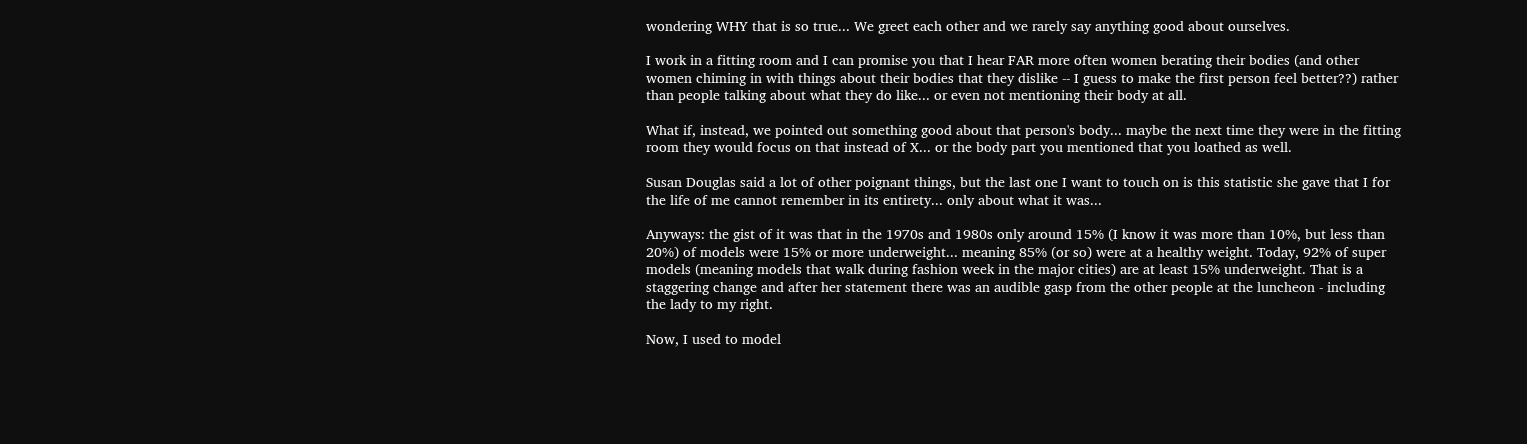wondering WHY that is so true... We greet each other and we rarely say anything good about ourselves.

I work in a fitting room and I can promise you that I hear FAR more often women berating their bodies (and other women chiming in with things about their bodies that they dislike -- I guess to make the first person feel better??) rather than people talking about what they do like... or even not mentioning their body at all.

What if, instead, we pointed out something good about that person's body... maybe the next time they were in the fitting room they would focus on that instead of X... or the body part you mentioned that you loathed as well.

Susan Douglas said a lot of other poignant things, but the last one I want to touch on is this statistic she gave that I for the life of me cannot remember in its entirety... only about what it was...

Anyways: the gist of it was that in the 1970s and 1980s only around 15% (I know it was more than 10%, but less than 20%) of models were 15% or more underweight... meaning 85% (or so) were at a healthy weight. Today, 92% of super models (meaning models that walk during fashion week in the major cities) are at least 15% underweight. That is a staggering change and after her statement there was an audible gasp from the other people at the luncheon - including the lady to my right.

Now, I used to model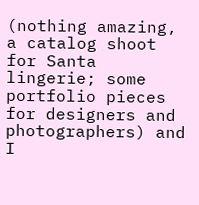(nothing amazing, a catalog shoot for Santa lingerie; some portfolio pieces for designers and photographers) and I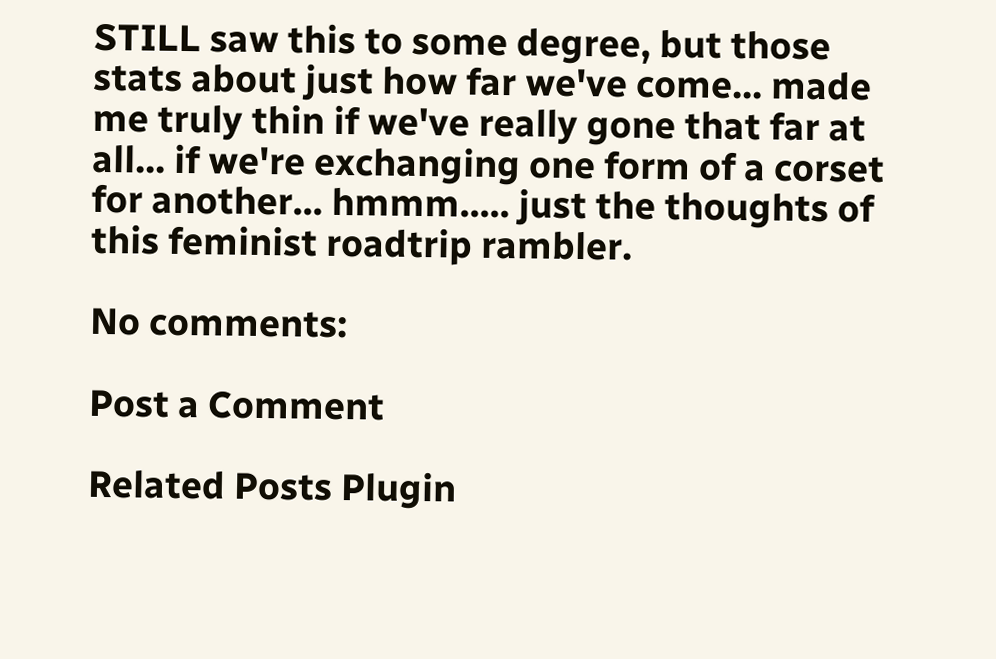STILL saw this to some degree, but those stats about just how far we've come... made me truly thin if we've really gone that far at all... if we're exchanging one form of a corset for another... hmmm..... just the thoughts of this feminist roadtrip rambler.

No comments:

Post a Comment

Related Posts Plugin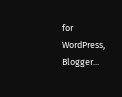for WordPress, Blogger...